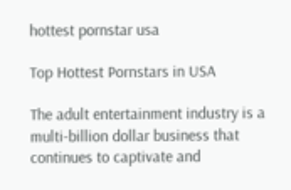hottest pornstar usa

Top Hottest Pornstars in USA

The adult entertainment industry is a multi-billion dollar business that continues to captivate and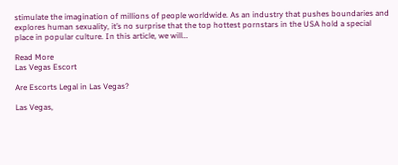stimulate the imagination of millions of people worldwide. As an industry that pushes boundaries and explores human sexuality, it’s no surprise that the top hottest pornstars in the USA hold a special place in popular culture. In this article, we will…

Read More
Las Vegas Escort

Are Escorts Legal in Las Vegas?

Las Vegas,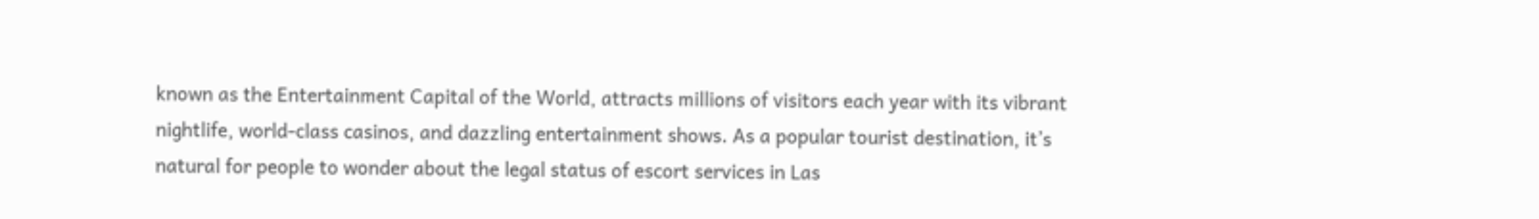known as the Entertainment Capital of the World, attracts millions of visitors each year with its vibrant nightlife, world-class casinos, and dazzling entertainment shows. As a popular tourist destination, it’s natural for people to wonder about the legal status of escort services in Las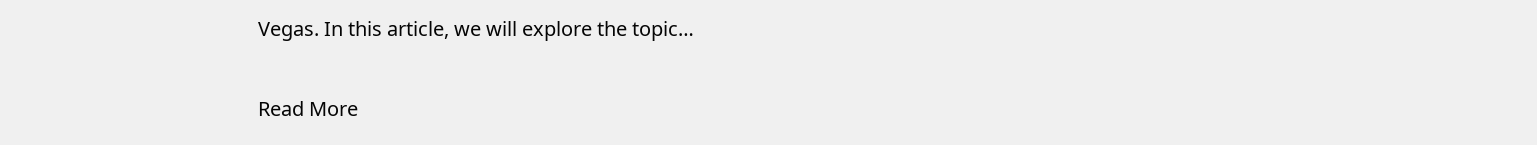Vegas. In this article, we will explore the topic…

Read More